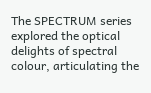The SPECTRUM series explored the optical delights of spectral colour, articulating the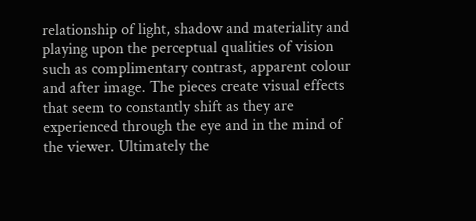relationship of light, shadow and materiality and playing upon the perceptual qualities of vision such as complimentary contrast, apparent colour and after image. The pieces create visual effects that seem to constantly shift as they are experienced through the eye and in the mind of the viewer. Ultimately the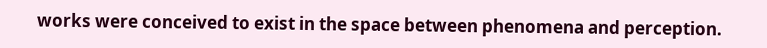works were conceived to exist in the space between phenomena and perception.